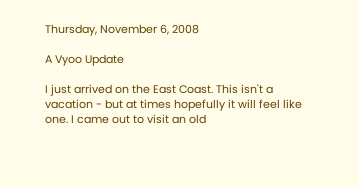Thursday, November 6, 2008

A Vyoo Update

I just arrived on the East Coast. This isn't a vacation - but at times hopefully it will feel like one. I came out to visit an old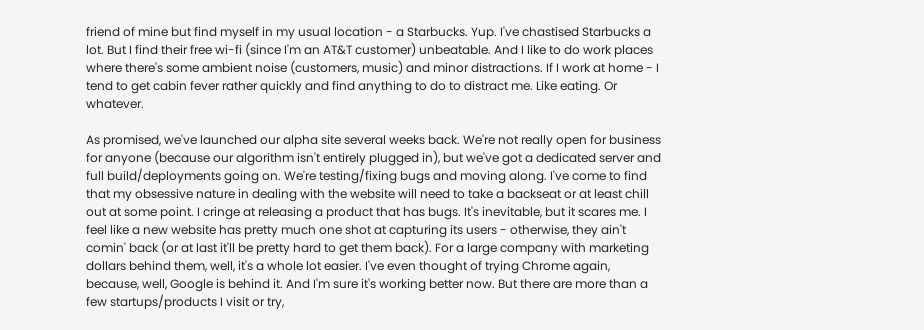friend of mine but find myself in my usual location - a Starbucks. Yup. I've chastised Starbucks a lot. But I find their free wi-fi (since I'm an AT&T customer) unbeatable. And I like to do work places where there's some ambient noise (customers, music) and minor distractions. If I work at home - I tend to get cabin fever rather quickly and find anything to do to distract me. Like eating. Or whatever.

As promised, we've launched our alpha site several weeks back. We're not really open for business for anyone (because our algorithm isn't entirely plugged in), but we've got a dedicated server and full build/deployments going on. We're testing/fixing bugs and moving along. I've come to find that my obsessive nature in dealing with the website will need to take a backseat or at least chill out at some point. I cringe at releasing a product that has bugs. It's inevitable, but it scares me. I feel like a new website has pretty much one shot at capturing its users - otherwise, they ain't comin' back (or at last it'll be pretty hard to get them back). For a large company with marketing dollars behind them, well, it's a whole lot easier. I've even thought of trying Chrome again, because, well, Google is behind it. And I'm sure it's working better now. But there are more than a few startups/products I visit or try,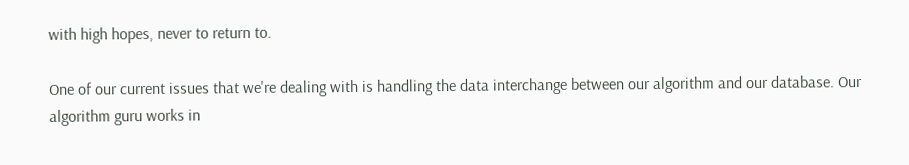with high hopes, never to return to.

One of our current issues that we're dealing with is handling the data interchange between our algorithm and our database. Our algorithm guru works in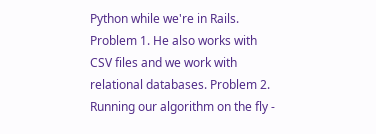Python while we're in Rails. Problem 1. He also works with CSV files and we work with relational databases. Problem 2. Running our algorithm on the fly -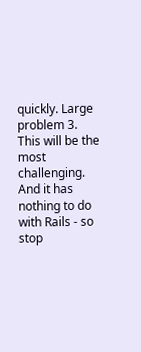quickly. Large problem 3. This will be the most challenging. And it has nothing to do with Rails - so stop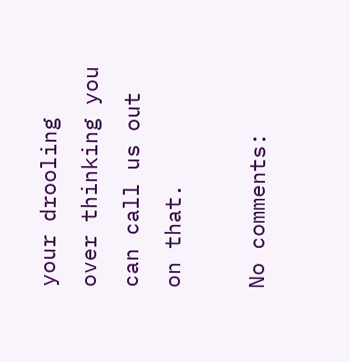your drooling over thinking you can call us out on that.

No comments: